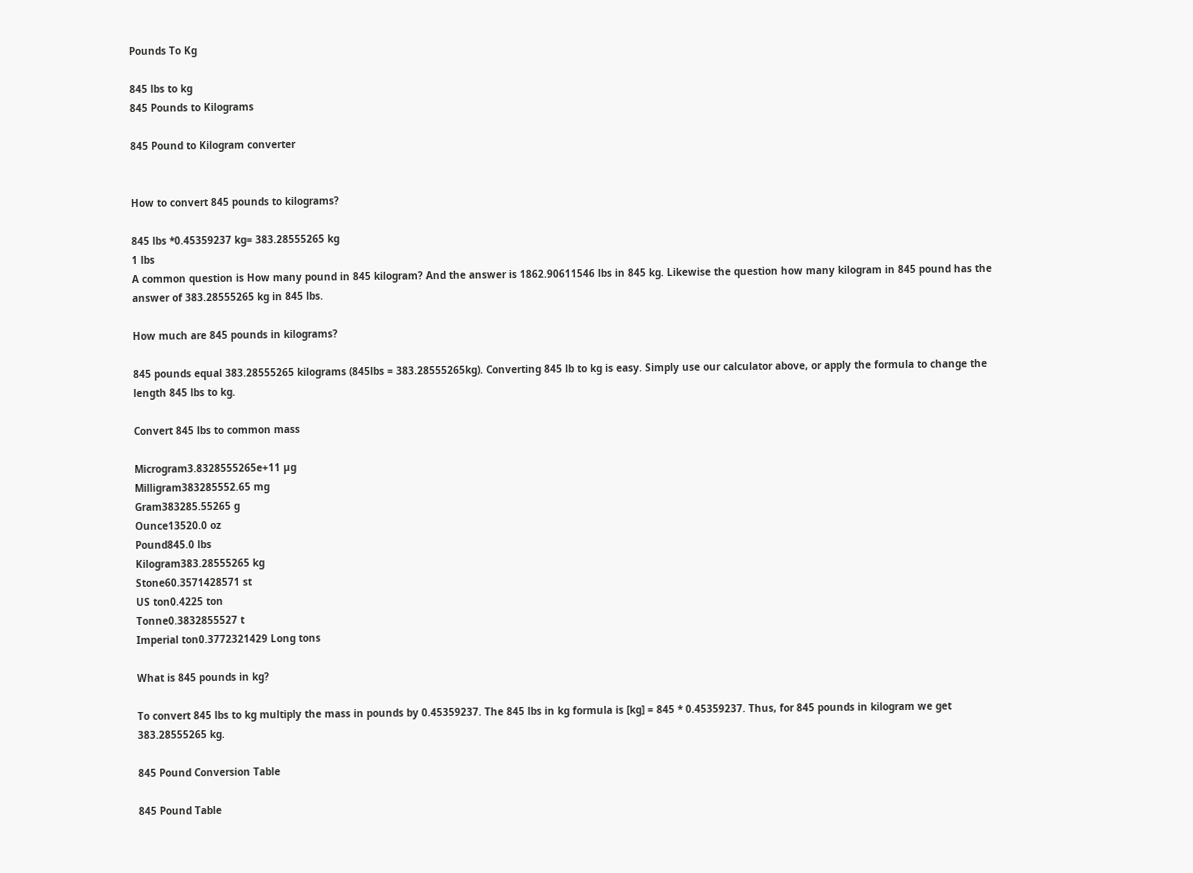Pounds To Kg

845 lbs to kg
845 Pounds to Kilograms

845 Pound to Kilogram converter


How to convert 845 pounds to kilograms?

845 lbs *0.45359237 kg= 383.28555265 kg
1 lbs
A common question is How many pound in 845 kilogram? And the answer is 1862.90611546 lbs in 845 kg. Likewise the question how many kilogram in 845 pound has the answer of 383.28555265 kg in 845 lbs.

How much are 845 pounds in kilograms?

845 pounds equal 383.28555265 kilograms (845lbs = 383.28555265kg). Converting 845 lb to kg is easy. Simply use our calculator above, or apply the formula to change the length 845 lbs to kg.

Convert 845 lbs to common mass

Microgram3.8328555265e+11 µg
Milligram383285552.65 mg
Gram383285.55265 g
Ounce13520.0 oz
Pound845.0 lbs
Kilogram383.28555265 kg
Stone60.3571428571 st
US ton0.4225 ton
Tonne0.3832855527 t
Imperial ton0.3772321429 Long tons

What is 845 pounds in kg?

To convert 845 lbs to kg multiply the mass in pounds by 0.45359237. The 845 lbs in kg formula is [kg] = 845 * 0.45359237. Thus, for 845 pounds in kilogram we get 383.28555265 kg.

845 Pound Conversion Table

845 Pound Table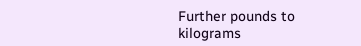Further pounds to kilograms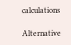calculations

Alternative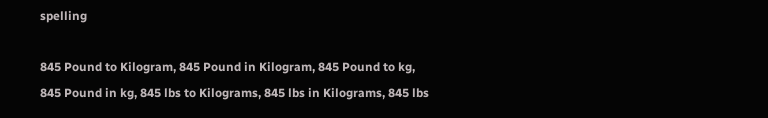spelling

845 Pound to Kilogram, 845 Pound in Kilogram, 845 Pound to kg, 845 Pound in kg, 845 lbs to Kilograms, 845 lbs in Kilograms, 845 lbs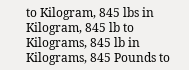to Kilogram, 845 lbs in Kilogram, 845 lb to Kilograms, 845 lb in Kilograms, 845 Pounds to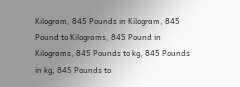Kilogram, 845 Pounds in Kilogram, 845 Pound to Kilograms, 845 Pound in Kilograms, 845 Pounds to kg, 845 Pounds in kg, 845 Pounds to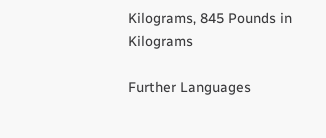Kilograms, 845 Pounds in Kilograms

Further Languages